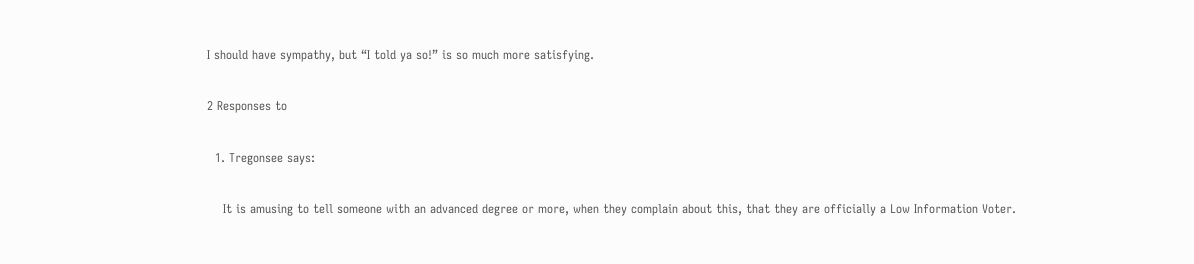I should have sympathy, but “I told ya so!” is so much more satisfying.

2 Responses to

  1. Tregonsee says:

    It is amusing to tell someone with an advanced degree or more, when they complain about this, that they are officially a Low Information Voter.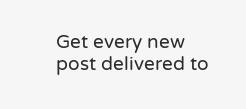Get every new post delivered to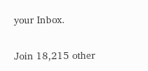your Inbox.

Join 18,215 other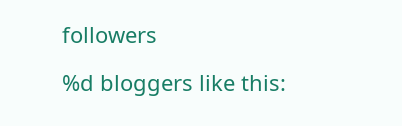followers

%d bloggers like this: